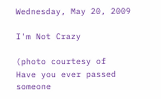Wednesday, May 20, 2009

I'm Not Crazy

(photo courtesy of
Have you ever passed someone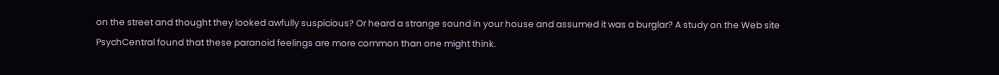on the street and thought they looked awfully suspicious? Or heard a strange sound in your house and assumed it was a burglar? A study on the Web site PsychCentral found that these paranoid feelings are more common than one might think.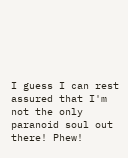I guess I can rest assured that I'm not the only paranoid soul out there! Phew!